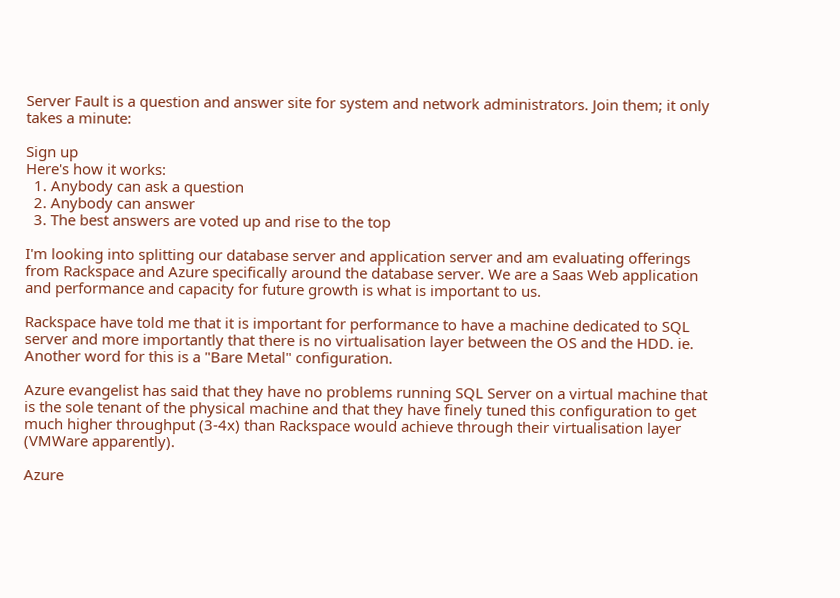Server Fault is a question and answer site for system and network administrators. Join them; it only takes a minute:

Sign up
Here's how it works:
  1. Anybody can ask a question
  2. Anybody can answer
  3. The best answers are voted up and rise to the top

I'm looking into splitting our database server and application server and am evaluating offerings from Rackspace and Azure specifically around the database server. We are a Saas Web application and performance and capacity for future growth is what is important to us.

Rackspace have told me that it is important for performance to have a machine dedicated to SQL server and more importantly that there is no virtualisation layer between the OS and the HDD. ie. Another word for this is a "Bare Metal" configuration.

Azure evangelist has said that they have no problems running SQL Server on a virtual machine that is the sole tenant of the physical machine and that they have finely tuned this configuration to get much higher throughput (3-4x) than Rackspace would achieve through their virtualisation layer (VMWare apparently).

Azure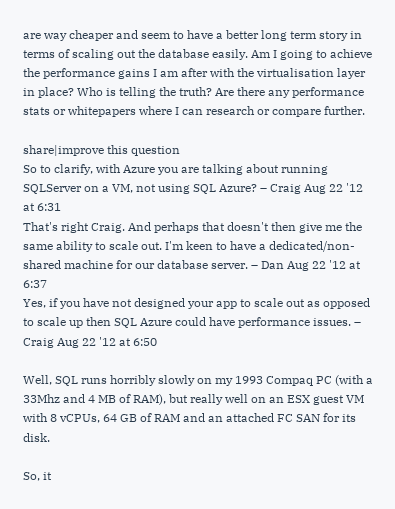are way cheaper and seem to have a better long term story in terms of scaling out the database easily. Am I going to achieve the performance gains I am after with the virtualisation layer in place? Who is telling the truth? Are there any performance stats or whitepapers where I can research or compare further.

share|improve this question
So to clarify, with Azure you are talking about running SQLServer on a VM, not using SQL Azure? – Craig Aug 22 '12 at 6:31
That's right Craig. And perhaps that doesn't then give me the same ability to scale out. I'm keen to have a dedicated/non-shared machine for our database server. – Dan Aug 22 '12 at 6:37
Yes, if you have not designed your app to scale out as opposed to scale up then SQL Azure could have performance issues. – Craig Aug 22 '12 at 6:50

Well, SQL runs horribly slowly on my 1993 Compaq PC (with a 33Mhz and 4 MB of RAM), but really well on an ESX guest VM with 8 vCPUs, 64 GB of RAM and an attached FC SAN for its disk.

So, it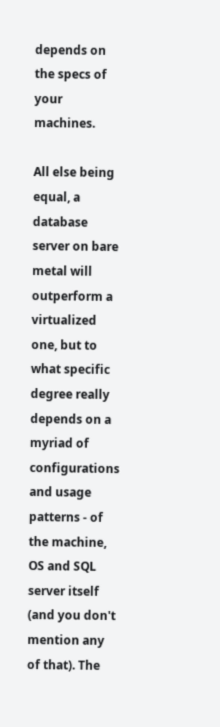depends on the specs of your machines.

All else being equal, a database server on bare metal will outperform a virtualized one, but to what specific degree really depends on a myriad of configurations and usage patterns - of the machine, OS and SQL server itself (and you don't mention any of that). The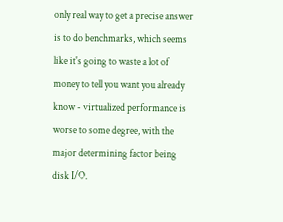only real way to get a precise answer is to do benchmarks, which seems like it's going to waste a lot of money to tell you want you already know - virtualized performance is worse to some degree, with the major determining factor being disk I/O.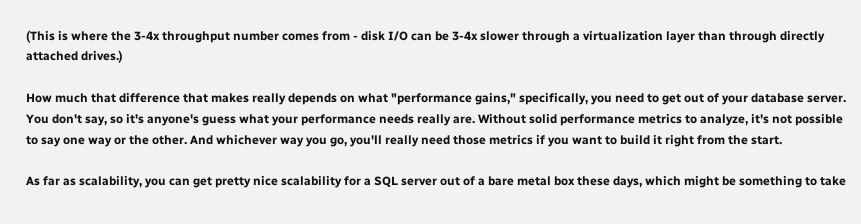(This is where the 3-4x throughput number comes from - disk I/O can be 3-4x slower through a virtualization layer than through directly attached drives.)

How much that difference that makes really depends on what "performance gains," specifically, you need to get out of your database server. You don't say, so it's anyone's guess what your performance needs really are. Without solid performance metrics to analyze, it's not possible to say one way or the other. And whichever way you go, you'll really need those metrics if you want to build it right from the start.

As far as scalability, you can get pretty nice scalability for a SQL server out of a bare metal box these days, which might be something to take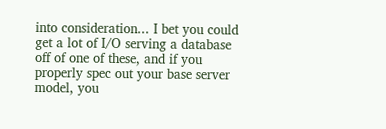into consideration... I bet you could get a lot of I/O serving a database off of one of these, and if you properly spec out your base server model, you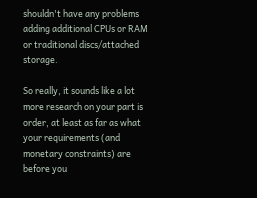shouldn't have any problems adding additional CPUs or RAM or traditional discs/attached storage.

So really, it sounds like a lot more research on your part is order, at least as far as what your requirements (and monetary constraints) are before you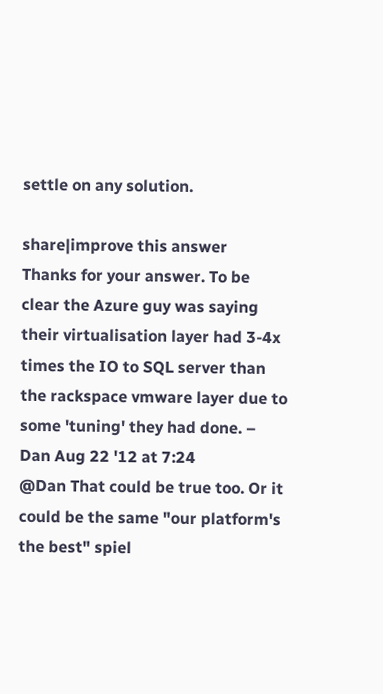settle on any solution.

share|improve this answer
Thanks for your answer. To be clear the Azure guy was saying their virtualisation layer had 3-4x times the IO to SQL server than the rackspace vmware layer due to some 'tuning' they had done. – Dan Aug 22 '12 at 7:24
@Dan That could be true too. Or it could be the same "our platform's the best" spiel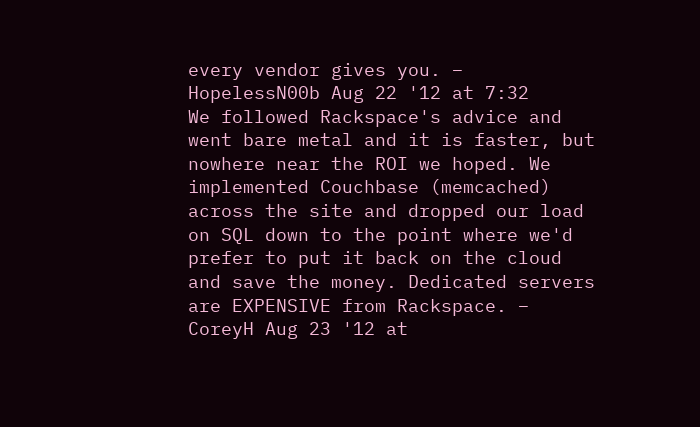every vendor gives you. – HopelessN00b Aug 22 '12 at 7:32
We followed Rackspace's advice and went bare metal and it is faster, but nowhere near the ROI we hoped. We implemented Couchbase (memcached) across the site and dropped our load on SQL down to the point where we'd prefer to put it back on the cloud and save the money. Dedicated servers are EXPENSIVE from Rackspace. – CoreyH Aug 23 '12 at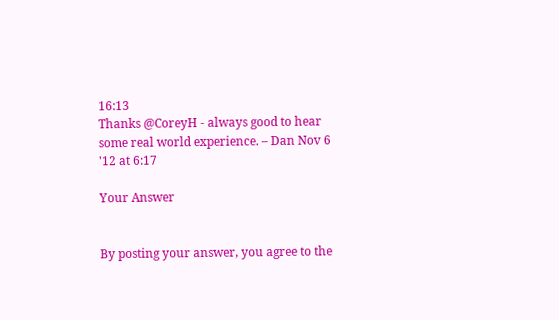16:13
Thanks @CoreyH - always good to hear some real world experience. – Dan Nov 6 '12 at 6:17

Your Answer


By posting your answer, you agree to the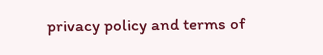privacy policy and terms of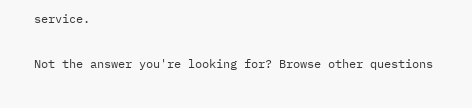service.

Not the answer you're looking for? Browse other questions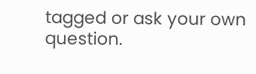tagged or ask your own question.